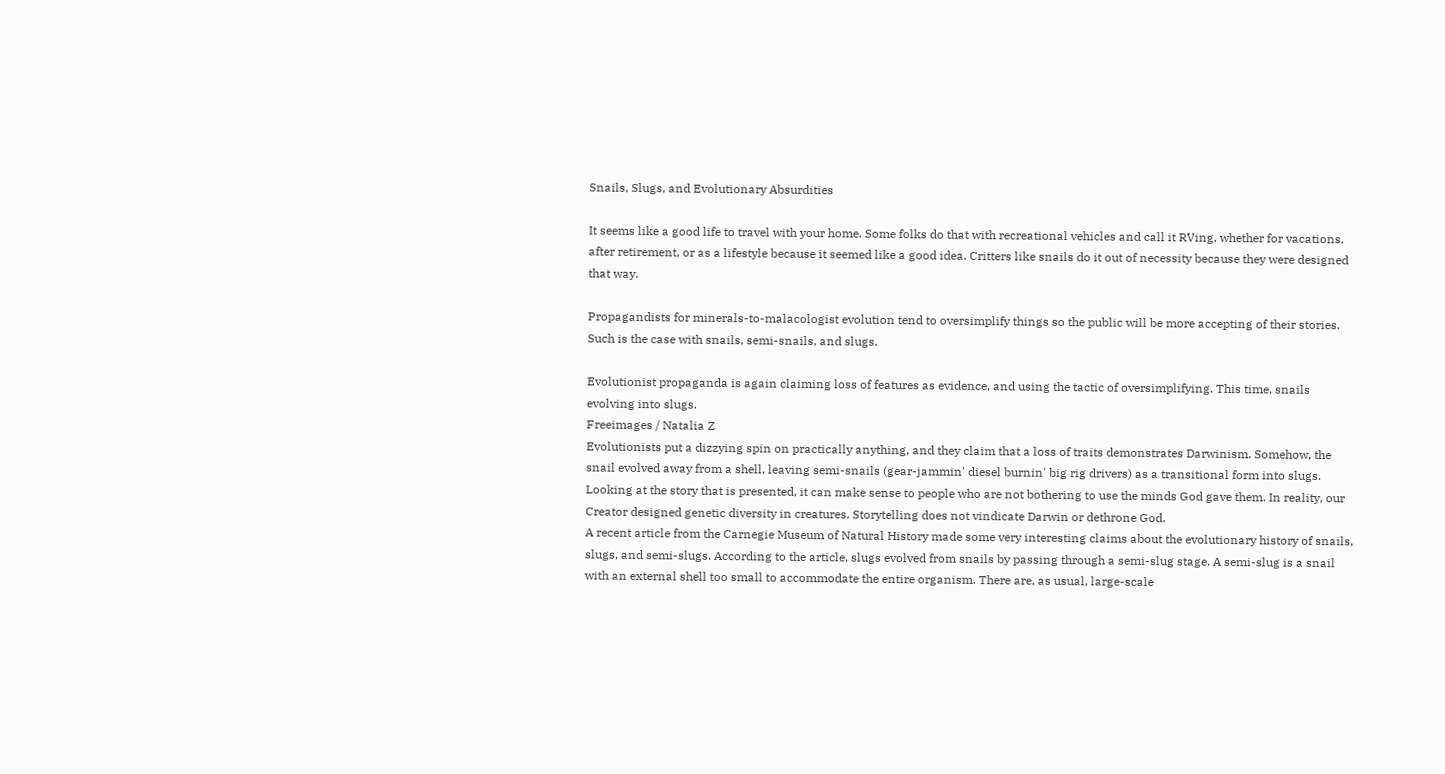Snails, Slugs, and Evolutionary Absurdities

It seems like a good life to travel with your home. Some folks do that with recreational vehicles and call it RVing, whether for vacations, after retirement, or as a lifestyle because it seemed like a good idea. Critters like snails do it out of necessity because they were designed that way.

Propagandists for minerals-to-malacologist evolution tend to oversimplify things so the public will be more accepting of their stories. Such is the case with snails, semi-snails, and slugs.

Evolutionist propaganda is again claiming loss of features as evidence, and using the tactic of oversimplifying. This time, snails evolving into slugs.
Freeimages / Natalia Z
Evolutionists put a dizzying spin on practically anything, and they claim that a loss of traits demonstrates Darwinism. Somehow, the snail evolved away from a shell, leaving semi-snails (gear-jammin' diesel burnin' big rig drivers) as a transitional form into slugs. Looking at the story that is presented, it can make sense to people who are not bothering to use the minds God gave them. In reality, our Creator designed genetic diversity in creatures. Storytelling does not vindicate Darwin or dethrone God.
A recent article from the Carnegie Museum of Natural History made some very interesting claims about the evolutionary history of snails, slugs, and semi-slugs. According to the article, slugs evolved from snails by passing through a semi-slug stage. A semi-slug is a snail with an external shell too small to accommodate the entire organism. There are, as usual, large-scale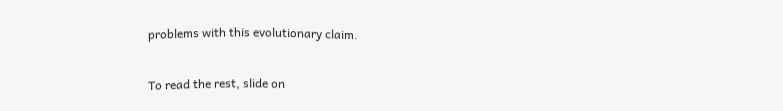problems with this evolutionary claim.

To read the rest, slide on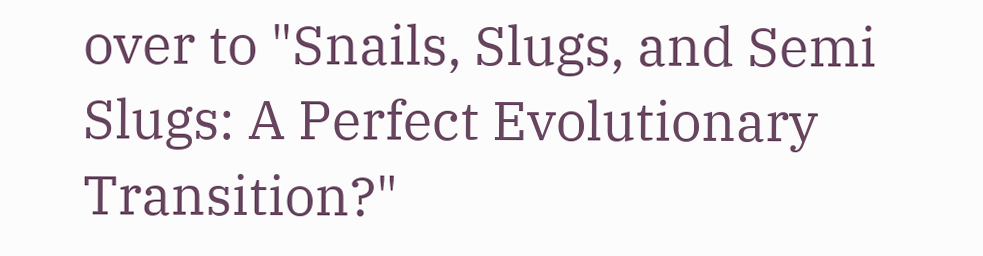over to "Snails, Slugs, and Semi Slugs: A Perfect Evolutionary Transition?"